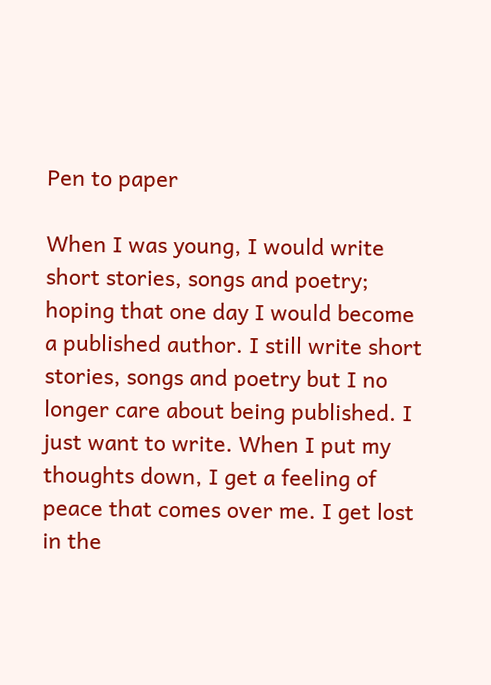Pen to paper

When I was young, I would write short stories, songs and poetry; hoping that one day I would become a published author. I still write short stories, songs and poetry but I no longer care about being published. I just want to write. When I put my thoughts down, I get a feeling of peace that comes over me. I get lost in the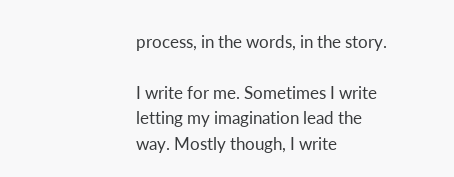process, in the words, in the story.

I write for me. Sometimes I write letting my imagination lead the way. Mostly though, I write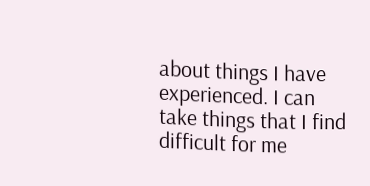about things I have experienced. I can take things that I find difficult for me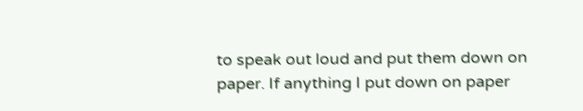to speak out loud and put them down on paper. If anything I put down on paper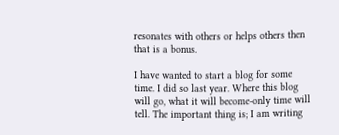resonates with others or helps others then that is a bonus.

I have wanted to start a blog for some time. I did so last year. Where this blog will go, what it will become-only time will tell. The important thing is; I am writing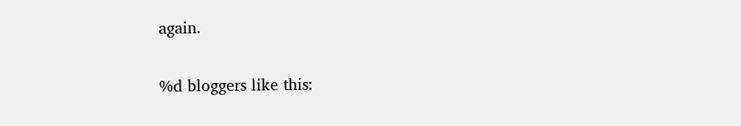again.

%d bloggers like this: